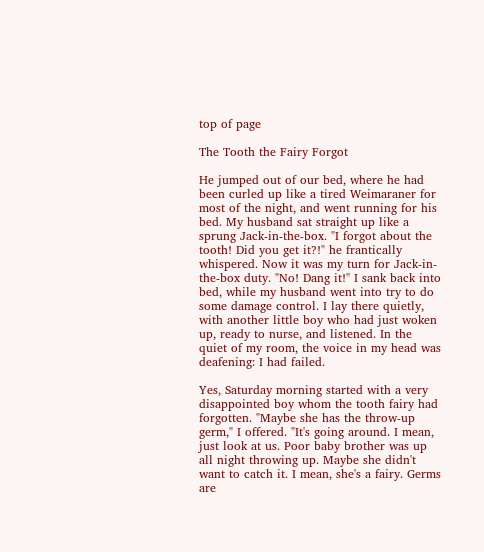top of page

The Tooth the Fairy Forgot

He jumped out of our bed, where he had been curled up like a tired Weimaraner for most of the night, and went running for his bed. My husband sat straight up like a sprung Jack-in-the-box. "I forgot about the tooth! Did you get it?!" he frantically whispered. Now it was my turn for Jack-in-the-box duty. "No! Dang it!" I sank back into bed, while my husband went into try to do some damage control. I lay there quietly, with another little boy who had just woken up, ready to nurse, and listened. In the quiet of my room, the voice in my head was deafening: I had failed.

Yes, Saturday morning started with a very disappointed boy whom the tooth fairy had forgotten. "Maybe she has the throw-up germ," I offered. "It's going around. I mean, just look at us. Poor baby brother was up all night throwing up. Maybe she didn't want to catch it. I mean, she's a fairy. Germs are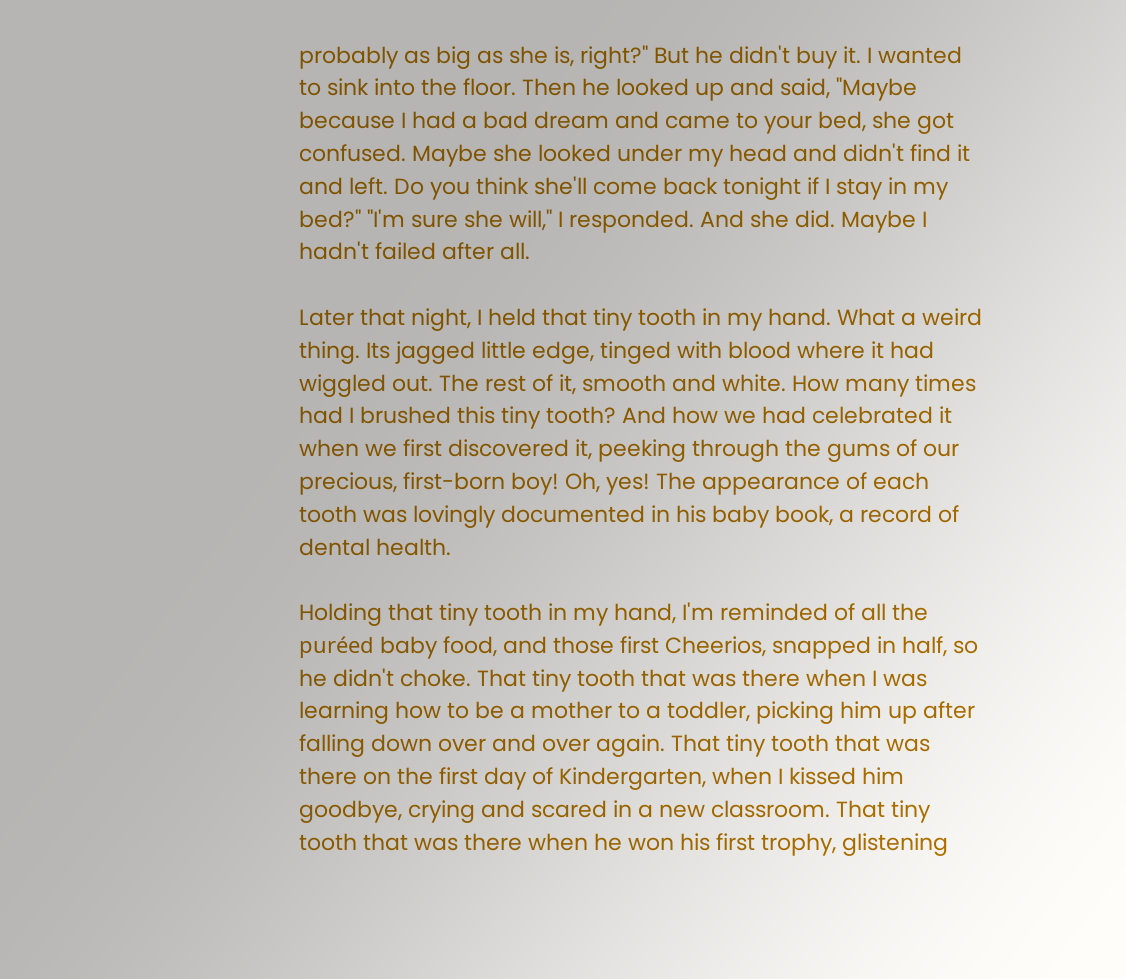probably as big as she is, right?" But he didn't buy it. I wanted to sink into the floor. Then he looked up and said, "Maybe because I had a bad dream and came to your bed, she got confused. Maybe she looked under my head and didn't find it and left. Do you think she'll come back tonight if I stay in my bed?" "I'm sure she will," I responded. And she did. Maybe I hadn't failed after all.

Later that night, I held that tiny tooth in my hand. What a weird thing. Its jagged little edge, tinged with blood where it had wiggled out. The rest of it, smooth and white. How many times had I brushed this tiny tooth? And how we had celebrated it when we first discovered it, peeking through the gums of our precious, first-born boy! Oh, yes! The appearance of each tooth was lovingly documented in his baby book, a record of dental health.

Holding that tiny tooth in my hand, I'm reminded of all the puréed baby food, and those first Cheerios, snapped in half, so he didn't choke. That tiny tooth that was there when I was learning how to be a mother to a toddler, picking him up after falling down over and over again. That tiny tooth that was there on the first day of Kindergarten, when I kissed him goodbye, crying and scared in a new classroom. That tiny tooth that was there when he won his first trophy, glistening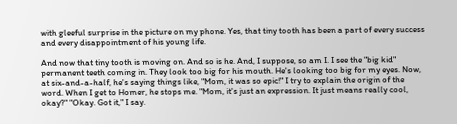with gleeful surprise in the picture on my phone. Yes, that tiny tooth has been a part of every success and every disappointment of his young life.

And now that tiny tooth is moving on. And so is he. And, I suppose, so am I. I see the "big kid" permanent teeth coming in. They look too big for his mouth. He's looking too big for my eyes. Now, at six-and-a-half, he's saying things like, "Mom, it was so epic!" I try to explain the origin of the word. When I get to Homer, he stops me. "Mom, it's just an expression. It just means really cool, okay?" "Okay. Got it," I say.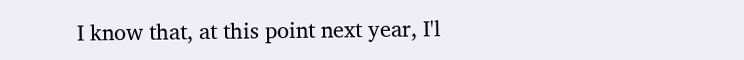I know that, at this point next year, I'l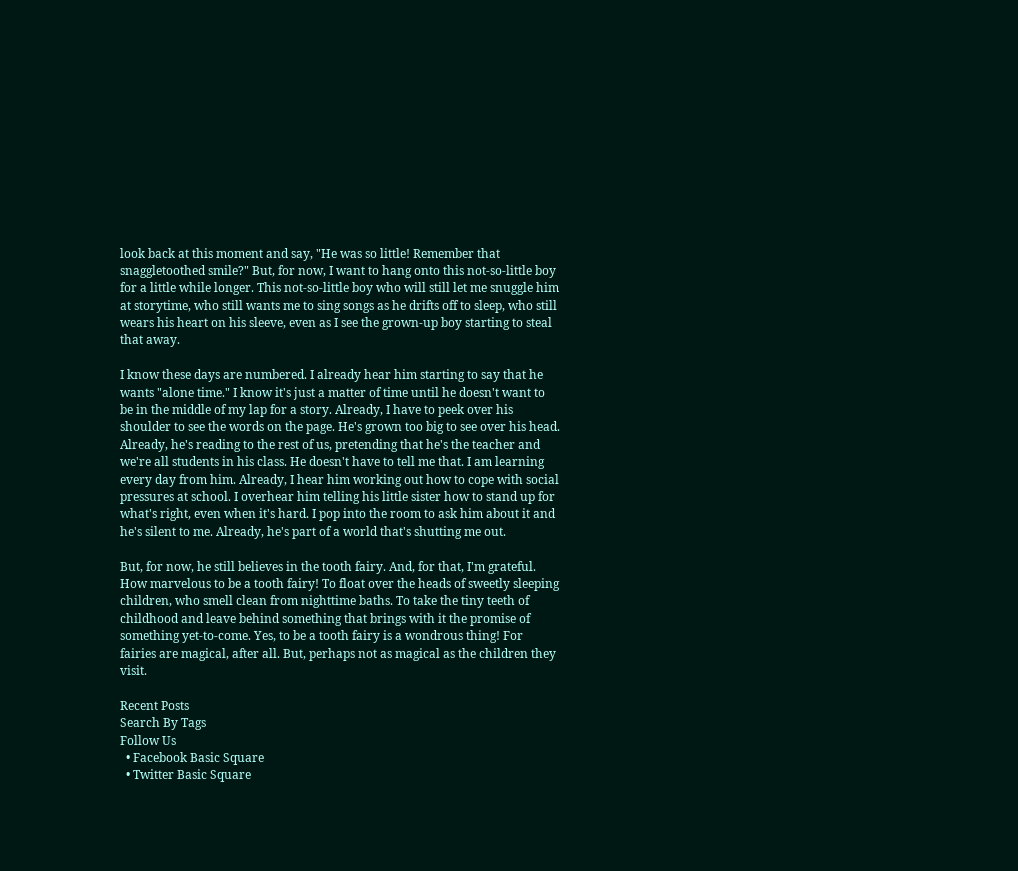look back at this moment and say, "He was so little! Remember that snaggletoothed smile?" But, for now, I want to hang onto this not-so-little boy for a little while longer. This not-so-little boy who will still let me snuggle him at storytime, who still wants me to sing songs as he drifts off to sleep, who still wears his heart on his sleeve, even as I see the grown-up boy starting to steal that away.

I know these days are numbered. I already hear him starting to say that he wants "alone time." I know it's just a matter of time until he doesn't want to be in the middle of my lap for a story. Already, I have to peek over his shoulder to see the words on the page. He's grown too big to see over his head. Already, he's reading to the rest of us, pretending that he's the teacher and we're all students in his class. He doesn't have to tell me that. I am learning every day from him. Already, I hear him working out how to cope with social pressures at school. I overhear him telling his little sister how to stand up for what's right, even when it's hard. I pop into the room to ask him about it and he's silent to me. Already, he's part of a world that's shutting me out.

But, for now, he still believes in the tooth fairy. And, for that, I'm grateful. How marvelous to be a tooth fairy! To float over the heads of sweetly sleeping children, who smell clean from nighttime baths. To take the tiny teeth of childhood and leave behind something that brings with it the promise of something yet-to-come. Yes, to be a tooth fairy is a wondrous thing! For fairies are magical, after all. But, perhaps not as magical as the children they visit.

Recent Posts
Search By Tags
Follow Us
  • Facebook Basic Square
  • Twitter Basic Square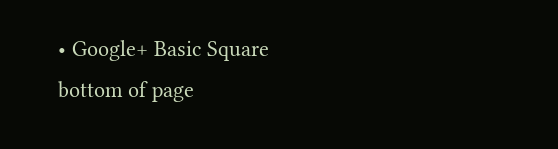• Google+ Basic Square
bottom of page